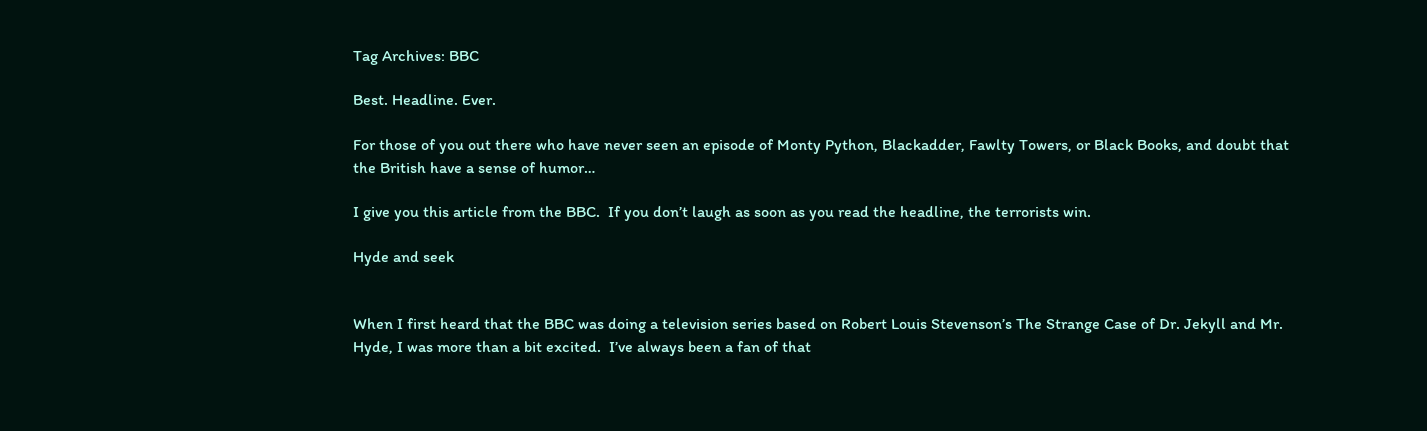Tag Archives: BBC

Best. Headline. Ever.

For those of you out there who have never seen an episode of Monty Python, Blackadder, Fawlty Towers, or Black Books, and doubt that the British have a sense of humor…

I give you this article from the BBC.  If you don’t laugh as soon as you read the headline, the terrorists win.

Hyde and seek


When I first heard that the BBC was doing a television series based on Robert Louis Stevenson’s The Strange Case of Dr. Jekyll and Mr. Hyde, I was more than a bit excited.  I’ve always been a fan of that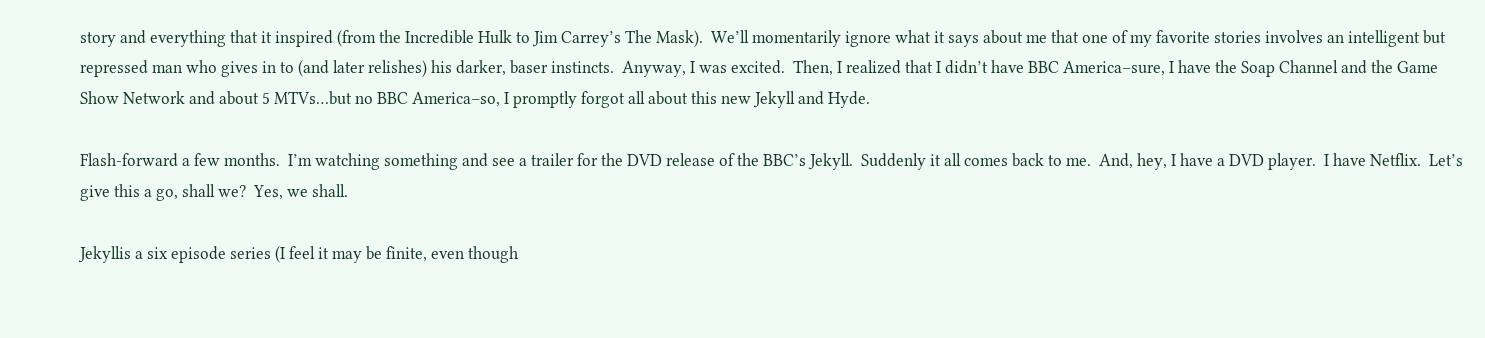story and everything that it inspired (from the Incredible Hulk to Jim Carrey’s The Mask).  We’ll momentarily ignore what it says about me that one of my favorite stories involves an intelligent but repressed man who gives in to (and later relishes) his darker, baser instincts.  Anyway, I was excited.  Then, I realized that I didn’t have BBC America–sure, I have the Soap Channel and the Game Show Network and about 5 MTVs…but no BBC America–so, I promptly forgot all about this new Jekyll and Hyde.

Flash-forward a few months.  I’m watching something and see a trailer for the DVD release of the BBC’s Jekyll.  Suddenly it all comes back to me.  And, hey, I have a DVD player.  I have Netflix.  Let’s give this a go, shall we?  Yes, we shall.

Jekyllis a six episode series (I feel it may be finite, even though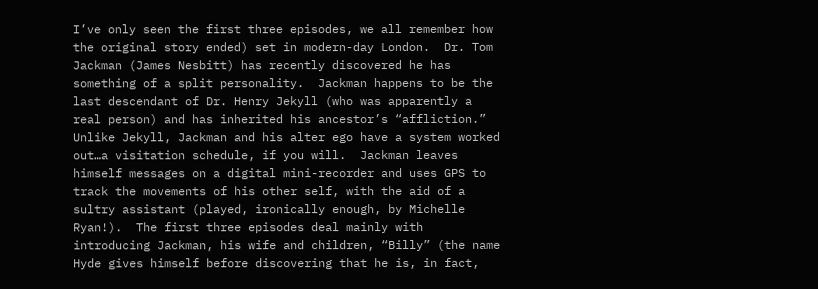I’ve only seen the first three episodes, we all remember how the original story ended) set in modern-day London.  Dr. Tom Jackman (James Nesbitt) has recently discovered he has something of a split personality.  Jackman happens to be the last descendant of Dr. Henry Jekyll (who was apparently a real person) and has inherited his ancestor’s “affliction.”  Unlike Jekyll, Jackman and his alter ego have a system worked out…a visitation schedule, if you will.  Jackman leaves himself messages on a digital mini-recorder and uses GPS to track the movements of his other self, with the aid of a sultry assistant (played, ironically enough, by Michelle Ryan!).  The first three episodes deal mainly with introducing Jackman, his wife and children, “Billy” (the name Hyde gives himself before discovering that he is, in fact,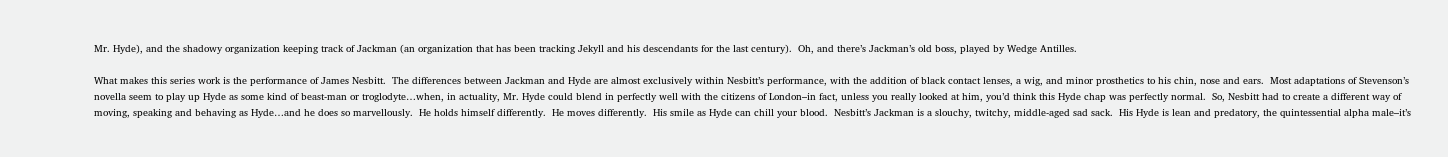Mr. Hyde), and the shadowy organization keeping track of Jackman (an organization that has been tracking Jekyll and his descendants for the last century).  Oh, and there’s Jackman’s old boss, played by Wedge Antilles.

What makes this series work is the performance of James Nesbitt.  The differences between Jackman and Hyde are almost exclusively within Nesbitt’s performance, with the addition of black contact lenses, a wig, and minor prosthetics to his chin, nose and ears.  Most adaptations of Stevenson’s novella seem to play up Hyde as some kind of beast-man or troglodyte…when, in actuality, Mr. Hyde could blend in perfectly well with the citizens of London–in fact, unless you really looked at him, you’d think this Hyde chap was perfectly normal.  So, Nesbitt had to create a different way of moving, speaking and behaving as Hyde…and he does so marvellously.  He holds himself differently.  He moves differently.  His smile as Hyde can chill your blood.  Nesbitt’s Jackman is a slouchy, twitchy, middle-aged sad sack.  His Hyde is lean and predatory, the quintessential alpha male–it’s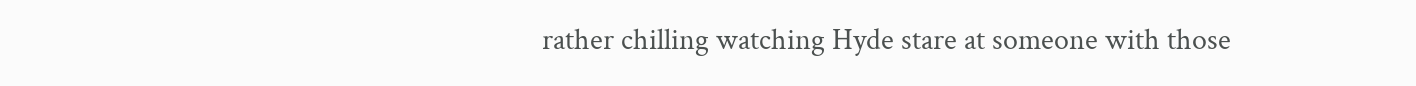rather chilling watching Hyde stare at someone with those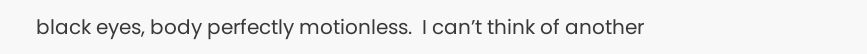black eyes, body perfectly motionless.  I can’t think of another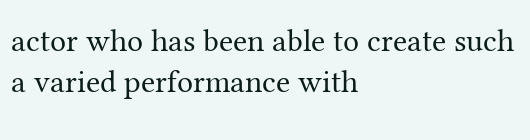actor who has been able to create such a varied performance with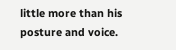little more than his posture and voice.